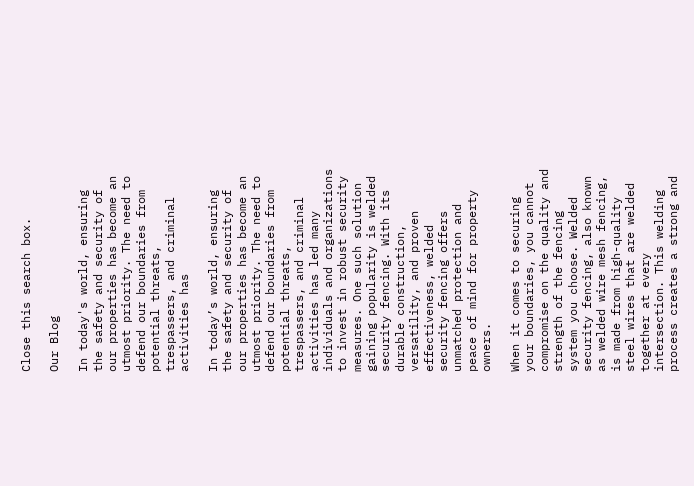Close this search box.

Our Blog

In today's world, ensuring the safety and security of our properties has become an utmost priority. The need to defend our boundaries from potential threats, trespassers, and criminal activities has

In today’s world, ensuring the safety and security of our properties has become an utmost priority. The need to defend our boundaries from potential threats, trespassers, and criminal activities has led many individuals and organizations to invest in robust security measures. One such solution gaining popularity is welded security fencing. With its durable construction, versatility, and proven effectiveness, welded security fencing offers unmatched protection and peace of mind for property owners.

When it comes to securing your boundaries, you cannot compromise on the quality and strength of the fencing system you choose. Welded security fencing, also known as welded wire mesh fencing, is made from high-quality steel wires that are welded together at every intersection. This welding process creates a strong and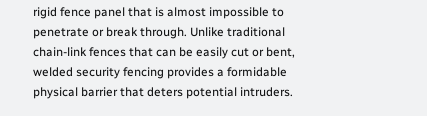rigid fence panel that is almost impossible to penetrate or break through. Unlike traditional chain-link fences that can be easily cut or bent, welded security fencing provides a formidable physical barrier that deters potential intruders.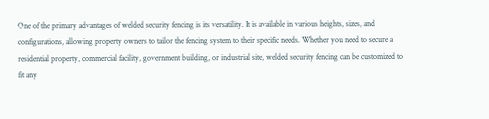One of the primary advantages of welded security fencing is its versatility. It is available in various heights, sizes, and configurations, allowing property owners to tailor the fencing system to their specific needs. Whether you need to secure a residential property, commercial facility, government building, or industrial site, welded security fencing can be customized to fit any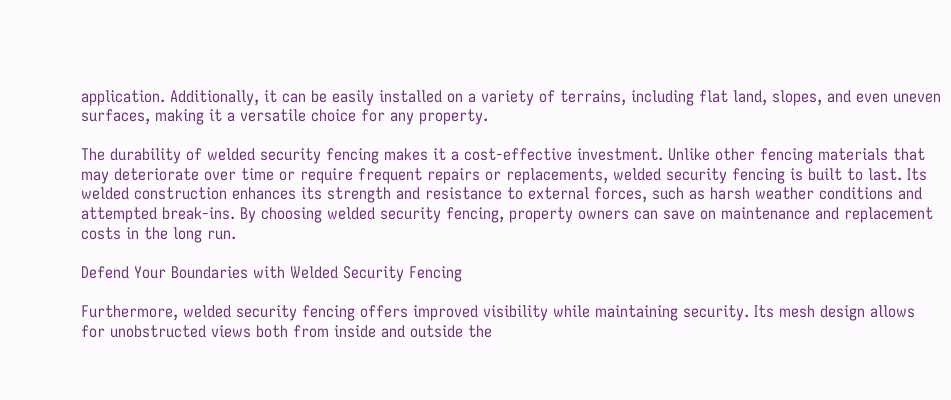application. Additionally, it can be easily installed on a variety of terrains, including flat land, slopes, and even uneven surfaces, making it a versatile choice for any property.

The durability of welded security fencing makes it a cost-effective investment. Unlike other fencing materials that may deteriorate over time or require frequent repairs or replacements, welded security fencing is built to last. Its welded construction enhances its strength and resistance to external forces, such as harsh weather conditions and attempted break-ins. By choosing welded security fencing, property owners can save on maintenance and replacement costs in the long run.

Defend Your Boundaries with Welded Security Fencing

Furthermore, welded security fencing offers improved visibility while maintaining security. Its mesh design allows for unobstructed views both from inside and outside the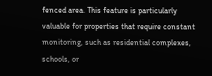fenced area. This feature is particularly valuable for properties that require constant monitoring, such as residential complexes, schools, or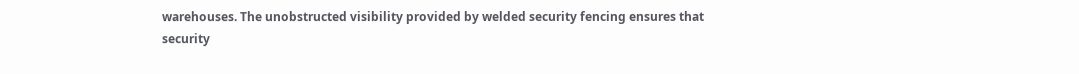warehouses. The unobstructed visibility provided by welded security fencing ensures that security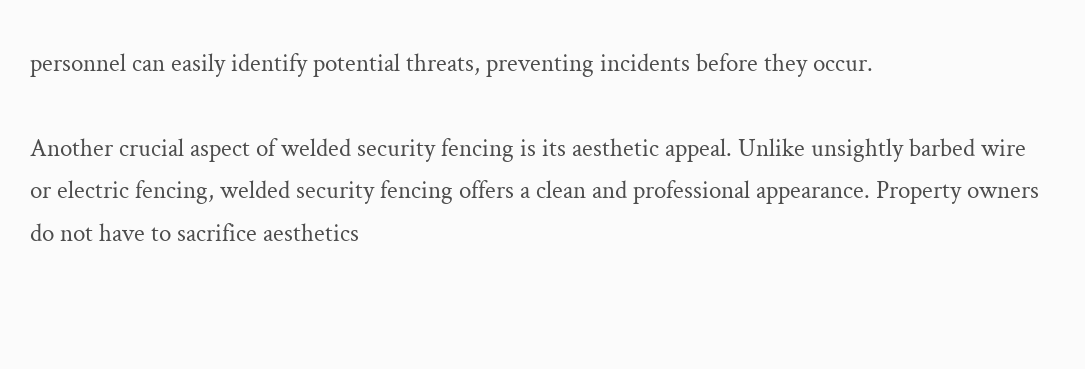personnel can easily identify potential threats, preventing incidents before they occur.

Another crucial aspect of welded security fencing is its aesthetic appeal. Unlike unsightly barbed wire or electric fencing, welded security fencing offers a clean and professional appearance. Property owners do not have to sacrifice aesthetics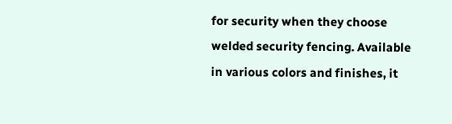for security when they choose welded security fencing. Available in various colors and finishes, it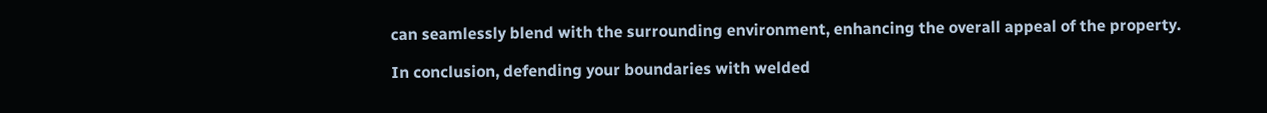can seamlessly blend with the surrounding environment, enhancing the overall appeal of the property.

In conclusion, defending your boundaries with welded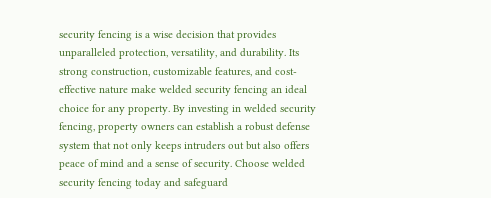security fencing is a wise decision that provides unparalleled protection, versatility, and durability. Its strong construction, customizable features, and cost-effective nature make welded security fencing an ideal choice for any property. By investing in welded security fencing, property owners can establish a robust defense system that not only keeps intruders out but also offers peace of mind and a sense of security. Choose welded security fencing today and safeguard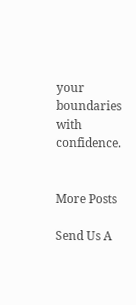your boundaries with confidence.


More Posts

Send Us A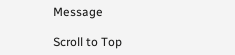Message

Scroll to Top